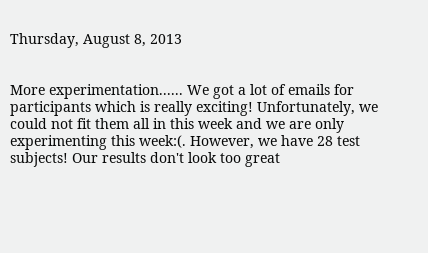Thursday, August 8, 2013


More experimentation...... We got a lot of emails for participants which is really exciting! Unfortunately, we could not fit them all in this week and we are only experimenting this week:(. However, we have 28 test subjects! Our results don't look too great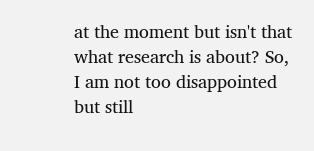at the moment but isn't that what research is about? So, I am not too disappointed but still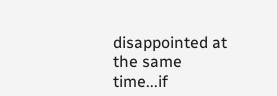disappointed at the same time...if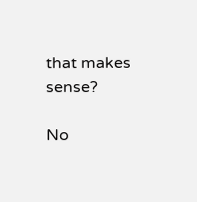that makes sense?

No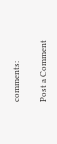comments:

Post a Comment